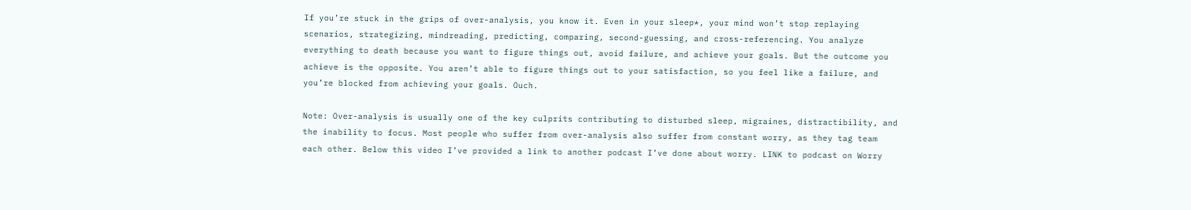If you’re stuck in the grips of over-analysis, you know it. Even in your sleep*, your mind won’t stop replaying scenarios, strategizing, mindreading, predicting, comparing, second-guessing, and cross-referencing. You analyze everything to death because you want to figure things out, avoid failure, and achieve your goals. But the outcome you achieve is the opposite. You aren’t able to figure things out to your satisfaction, so you feel like a failure, and you’re blocked from achieving your goals. Ouch.

Note: Over-analysis is usually one of the key culprits contributing to disturbed sleep, migraines, distractibility, and the inability to focus. Most people who suffer from over-analysis also suffer from constant worry, as they tag team each other. Below this video I’ve provided a link to another podcast I’ve done about worry. LINK to podcast on Worry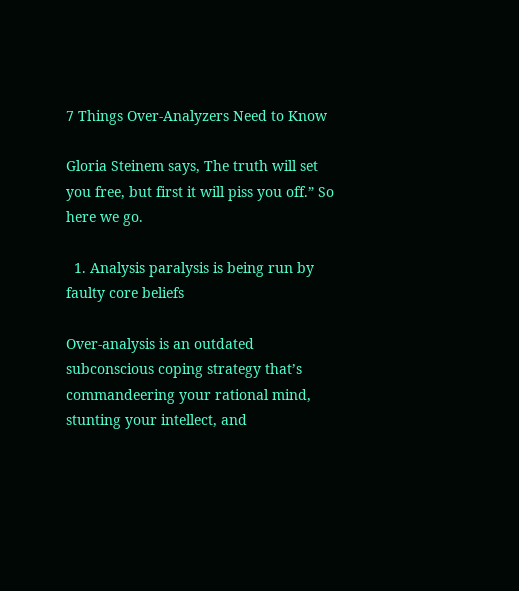7 Things Over-Analyzers Need to Know

Gloria Steinem says, The truth will set you free, but first it will piss you off.” So here we go.

  1. Analysis paralysis is being run by faulty core beliefs

Over-analysis is an outdated subconscious coping strategy that’s commandeering your rational mind, stunting your intellect, and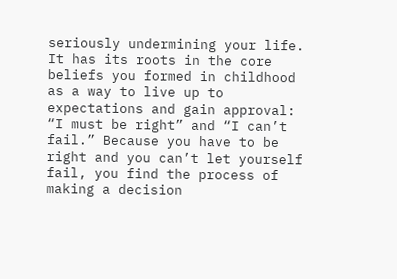seriously undermining your life. It has its roots in the core beliefs you formed in childhood as a way to live up to expectations and gain approval: “I must be right” and “I can’t fail.” Because you have to be right and you can’t let yourself fail, you find the process of making a decision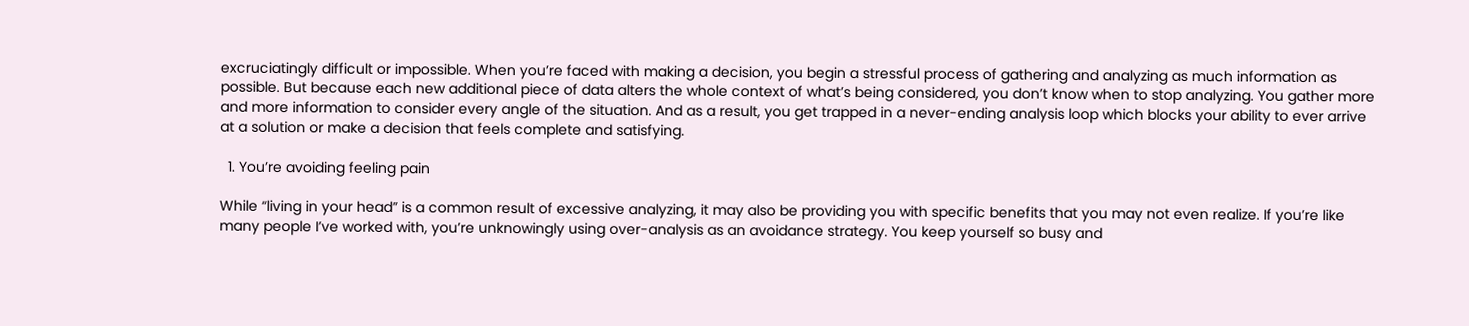excruciatingly difficult or impossible. When you’re faced with making a decision, you begin a stressful process of gathering and analyzing as much information as possible. But because each new additional piece of data alters the whole context of what’s being considered, you don’t know when to stop analyzing. You gather more and more information to consider every angle of the situation. And as a result, you get trapped in a never-ending analysis loop which blocks your ability to ever arrive at a solution or make a decision that feels complete and satisfying.

  1. You’re avoiding feeling pain

While “living in your head” is a common result of excessive analyzing, it may also be providing you with specific benefits that you may not even realize. If you’re like many people I’ve worked with, you’re unknowingly using over-analysis as an avoidance strategy. You keep yourself so busy and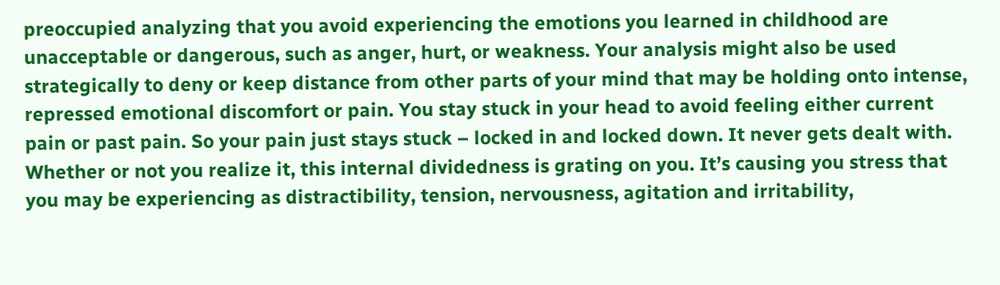preoccupied analyzing that you avoid experiencing the emotions you learned in childhood are unacceptable or dangerous, such as anger, hurt, or weakness. Your analysis might also be used strategically to deny or keep distance from other parts of your mind that may be holding onto intense, repressed emotional discomfort or pain. You stay stuck in your head to avoid feeling either current pain or past pain. So your pain just stays stuck – locked in and locked down. It never gets dealt with. Whether or not you realize it, this internal dividedness is grating on you. It’s causing you stress that you may be experiencing as distractibility, tension, nervousness, agitation and irritability,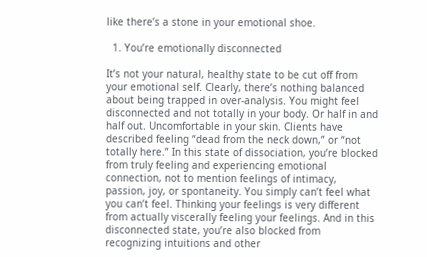like there’s a stone in your emotional shoe.

  1. You’re emotionally disconnected

It’s not your natural, healthy state to be cut off from your emotional self. Clearly, there’s nothing balanced about being trapped in over-analysis. You might feel disconnected and not totally in your body. Or half in and half out. Uncomfortable in your skin. Clients have described feeling “dead from the neck down,” or “not totally here.” In this state of dissociation, you’re blocked from truly feeling and experiencing emotional connection, not to mention feelings of intimacy, passion, joy, or spontaneity. You simply can’t feel what you can’t feel. Thinking your feelings is very different from actually viscerally feeling your feelings. And in this disconnected state, you’re also blocked from recognizing intuitions and other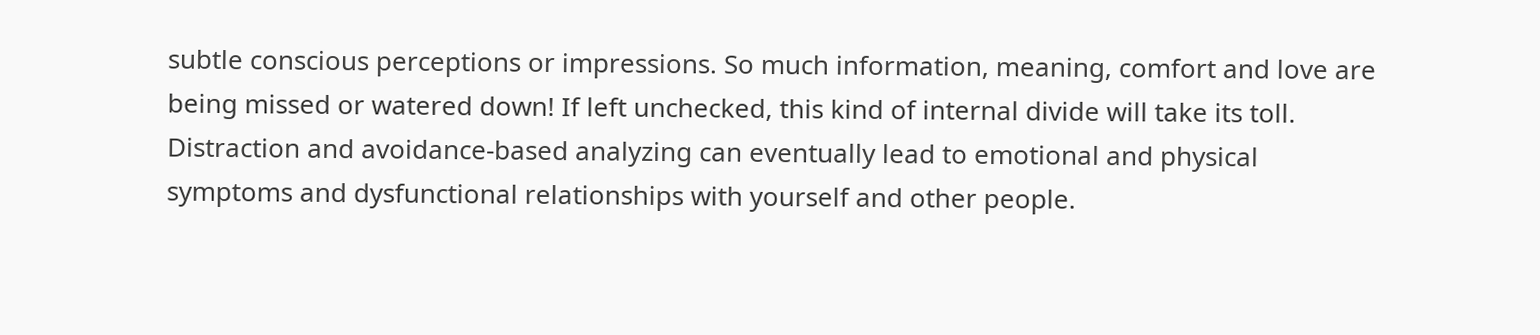subtle conscious perceptions or impressions. So much information, meaning, comfort and love are being missed or watered down! If left unchecked, this kind of internal divide will take its toll. Distraction and avoidance-based analyzing can eventually lead to emotional and physical symptoms and dysfunctional relationships with yourself and other people.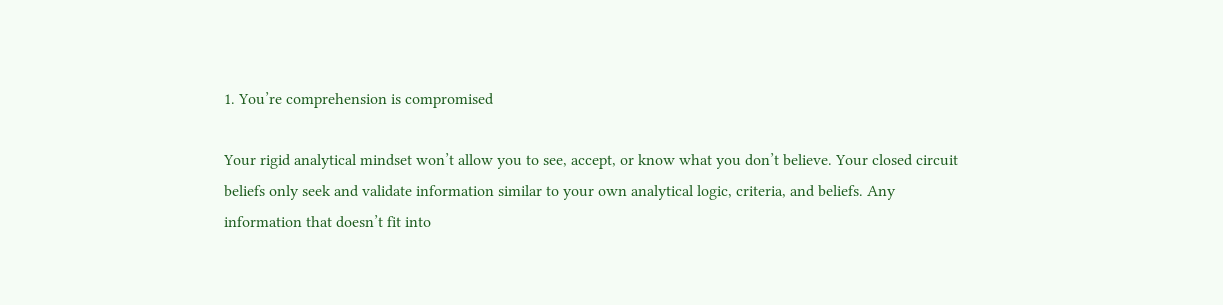1. You’re comprehension is compromised

Your rigid analytical mindset won’t allow you to see, accept, or know what you don’t believe. Your closed circuit beliefs only seek and validate information similar to your own analytical logic, criteria, and beliefs. Any information that doesn’t fit into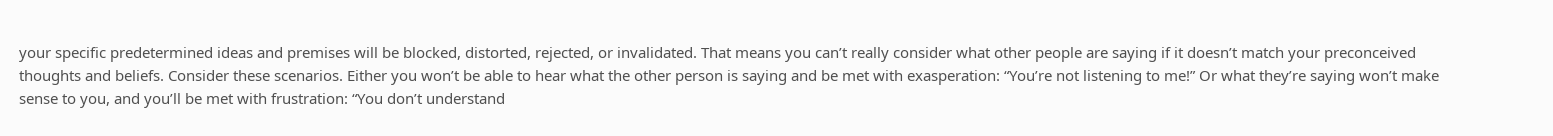your specific predetermined ideas and premises will be blocked, distorted, rejected, or invalidated. That means you can’t really consider what other people are saying if it doesn’t match your preconceived thoughts and beliefs. Consider these scenarios. Either you won’t be able to hear what the other person is saying and be met with exasperation: “You’re not listening to me!” Or what they’re saying won’t make sense to you, and you’ll be met with frustration: “You don’t understand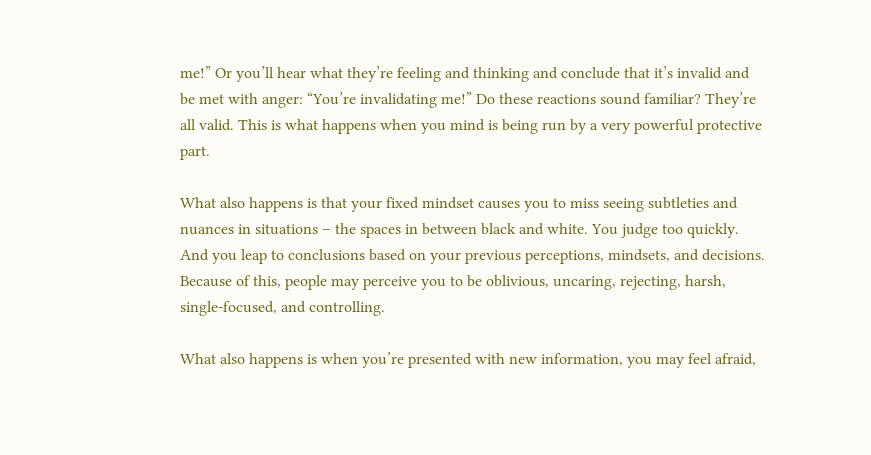me!” Or you’ll hear what they’re feeling and thinking and conclude that it’s invalid and be met with anger: “You’re invalidating me!” Do these reactions sound familiar? They’re all valid. This is what happens when you mind is being run by a very powerful protective part.

What also happens is that your fixed mindset causes you to miss seeing subtleties and nuances in situations – the spaces in between black and white. You judge too quickly. And you leap to conclusions based on your previous perceptions, mindsets, and decisions. Because of this, people may perceive you to be oblivious, uncaring, rejecting, harsh, single-focused, and controlling.

What also happens is when you’re presented with new information, you may feel afraid,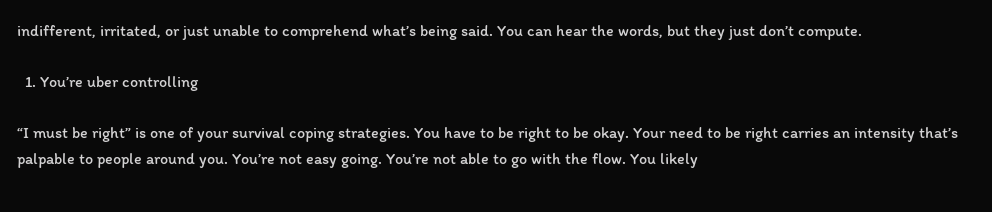indifferent, irritated, or just unable to comprehend what’s being said. You can hear the words, but they just don’t compute.

  1. You’re uber controlling

“I must be right” is one of your survival coping strategies. You have to be right to be okay. Your need to be right carries an intensity that’s palpable to people around you. You’re not easy going. You’re not able to go with the flow. You likely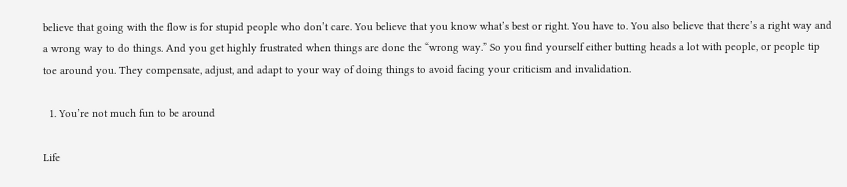believe that going with the flow is for stupid people who don’t care. You believe that you know what’s best or right. You have to. You also believe that there’s a right way and a wrong way to do things. And you get highly frustrated when things are done the “wrong way.” So you find yourself either butting heads a lot with people, or people tip toe around you. They compensate, adjust, and adapt to your way of doing things to avoid facing your criticism and invalidation.

  1. You’re not much fun to be around

Life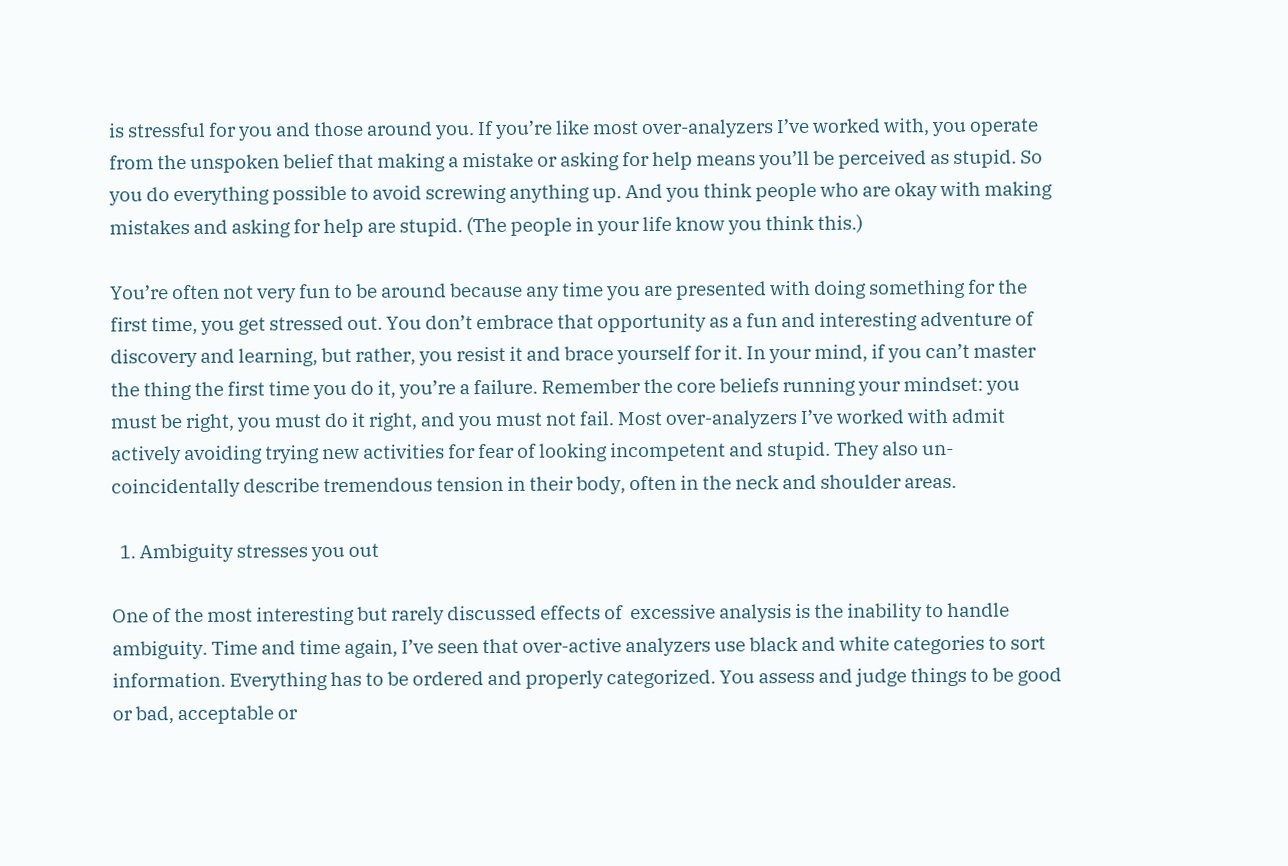is stressful for you and those around you. If you’re like most over-analyzers I’ve worked with, you operate from the unspoken belief that making a mistake or asking for help means you’ll be perceived as stupid. So you do everything possible to avoid screwing anything up. And you think people who are okay with making mistakes and asking for help are stupid. (The people in your life know you think this.)

You’re often not very fun to be around because any time you are presented with doing something for the first time, you get stressed out. You don’t embrace that opportunity as a fun and interesting adventure of discovery and learning, but rather, you resist it and brace yourself for it. In your mind, if you can’t master the thing the first time you do it, you’re a failure. Remember the core beliefs running your mindset: you must be right, you must do it right, and you must not fail. Most over-analyzers I’ve worked with admit actively avoiding trying new activities for fear of looking incompetent and stupid. They also un-coincidentally describe tremendous tension in their body, often in the neck and shoulder areas.

  1. Ambiguity stresses you out

One of the most interesting but rarely discussed effects of  excessive analysis is the inability to handle ambiguity. Time and time again, I’ve seen that over-active analyzers use black and white categories to sort information. Everything has to be ordered and properly categorized. You assess and judge things to be good or bad, acceptable or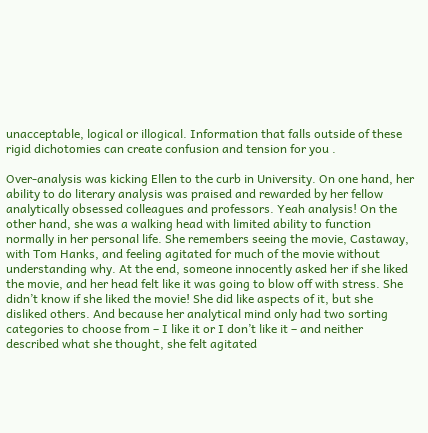unacceptable, logical or illogical. Information that falls outside of these rigid dichotomies can create confusion and tension for you .

Over-analysis was kicking Ellen to the curb in University. On one hand, her ability to do literary analysis was praised and rewarded by her fellow analytically obsessed colleagues and professors. Yeah analysis! On the other hand, she was a walking head with limited ability to function normally in her personal life. She remembers seeing the movie, Castaway, with Tom Hanks, and feeling agitated for much of the movie without understanding why. At the end, someone innocently asked her if she liked the movie, and her head felt like it was going to blow off with stress. She didn’t know if she liked the movie! She did like aspects of it, but she disliked others. And because her analytical mind only had two sorting categories to choose from – I like it or I don’t like it – and neither described what she thought, she felt agitated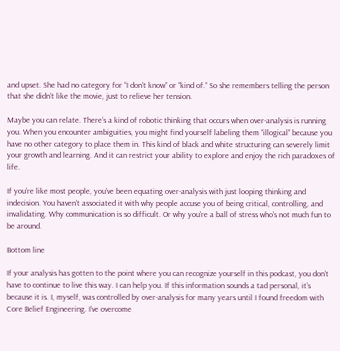and upset. She had no category for “I don’t know” or “kind of.” So she remembers telling the person that she didn’t like the movie, just to relieve her tension.

Maybe you can relate. There’s a kind of robotic thinking that occurs when over-analysis is running you. When you encounter ambiguities, you might find yourself labeling them “illogical” because you have no other category to place them in. This kind of black and white structuring can severely limit your growth and learning. And it can restrict your ability to explore and enjoy the rich paradoxes of life.

If you’re like most people, you’ve been equating over-analysis with just looping thinking and indecision. You haven’t associated it with why people accuse you of being critical, controlling, and invalidating. Why communication is so difficult. Or why you’re a ball of stress who’s not much fun to be around.

Bottom line

If your analysis has gotten to the point where you can recognize yourself in this podcast, you don’t have to continue to live this way. I can help you. If this information sounds a tad personal, it’s because it is. I, myself, was controlled by over-analysis for many years until I found freedom with Core Belief Engineering. I’ve overcome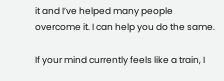it and I’ve helped many people overcome it. I can help you do the same.

If your mind currently feels like a train, I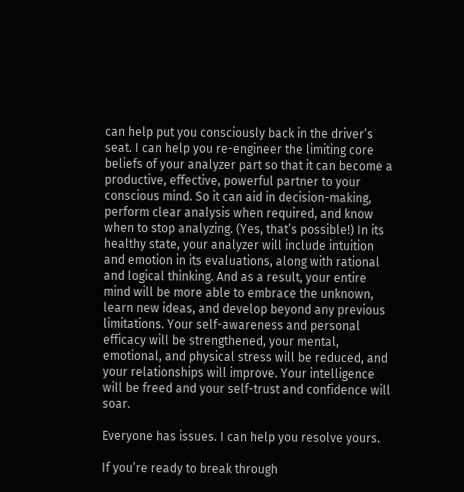can help put you consciously back in the driver’s seat. I can help you re-engineer the limiting core beliefs of your analyzer part so that it can become a productive, effective, powerful partner to your conscious mind. So it can aid in decision-making, perform clear analysis when required, and know when to stop analyzing. (Yes, that’s possible!) In its healthy state, your analyzer will include intuition and emotion in its evaluations, along with rational and logical thinking. And as a result, your entire mind will be more able to embrace the unknown, learn new ideas, and develop beyond any previous limitations. Your self-awareness and personal efficacy will be strengthened, your mental, emotional, and physical stress will be reduced, and your relationships will improve. Your intelligence will be freed and your self-trust and confidence will soar.

Everyone has issues. I can help you resolve yours.

If you’re ready to break through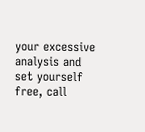your excessive analysis and set yourself free, call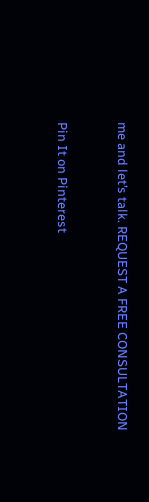me and let’s talk. REQUEST A FREE CONSULTATION


Pin It on Pinterest